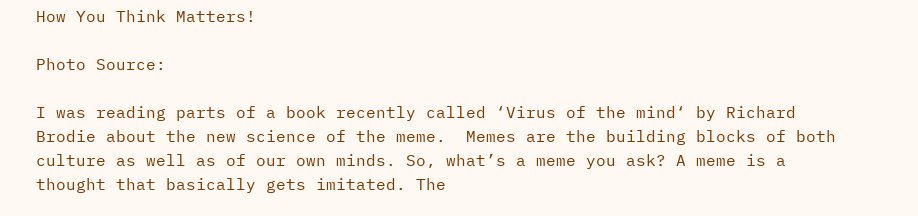How You Think Matters!

Photo Source:

I was reading parts of a book recently called ‘Virus of the mind‘ by Richard Brodie about the new science of the meme.  Memes are the building blocks of both culture as well as of our own minds. So, what’s a meme you ask? A meme is a thought that basically gets imitated. The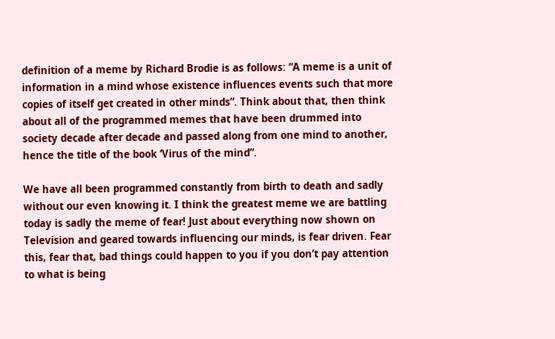definition of a meme by Richard Brodie is as follows: “A meme is a unit of information in a mind whose existence influences events such that more copies of itself get created in other minds”. Think about that, then think about all of the programmed memes that have been drummed into society decade after decade and passed along from one mind to another, hence the title of the book ‘Virus of the mind”.

We have all been programmed constantly from birth to death and sadly without our even knowing it. I think the greatest meme we are battling today is sadly the meme of fear! Just about everything now shown on Television and geared towards influencing our minds, is fear driven. Fear this, fear that, bad things could happen to you if you don’t pay attention to what is being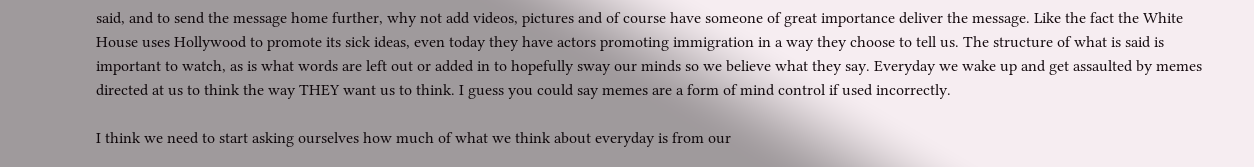said, and to send the message home further, why not add videos, pictures and of course have someone of great importance deliver the message. Like the fact the White House uses Hollywood to promote its sick ideas, even today they have actors promoting immigration in a way they choose to tell us. The structure of what is said is important to watch, as is what words are left out or added in to hopefully sway our minds so we believe what they say. Everyday we wake up and get assaulted by memes directed at us to think the way THEY want us to think. I guess you could say memes are a form of mind control if used incorrectly.

I think we need to start asking ourselves how much of what we think about everyday is from our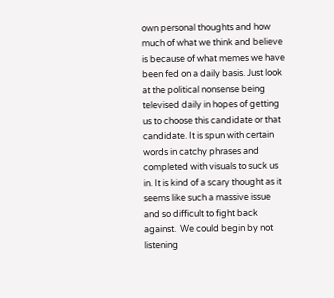own personal thoughts and how much of what we think and believe is because of what memes we have been fed on a daily basis. Just look at the political nonsense being televised daily in hopes of getting us to choose this candidate or that candidate. It is spun with certain words in catchy phrases and completed with visuals to suck us in. It is kind of a scary thought as it seems like such a massive issue and so difficult to fight back against.  We could begin by not listening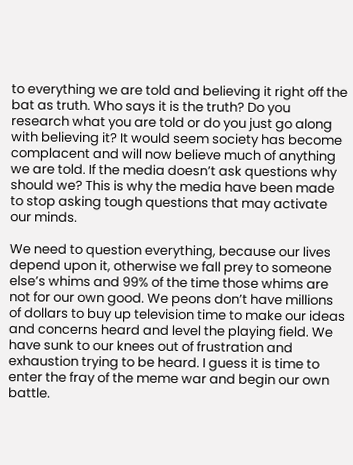to everything we are told and believing it right off the bat as truth. Who says it is the truth? Do you research what you are told or do you just go along with believing it? It would seem society has become complacent and will now believe much of anything we are told. If the media doesn’t ask questions why should we? This is why the media have been made to stop asking tough questions that may activate our minds.

We need to question everything, because our lives depend upon it, otherwise we fall prey to someone else’s whims and 99% of the time those whims are not for our own good. We peons don’t have millions of dollars to buy up television time to make our ideas and concerns heard and level the playing field. We have sunk to our knees out of frustration and exhaustion trying to be heard. I guess it is time to enter the fray of the meme war and begin our own battle.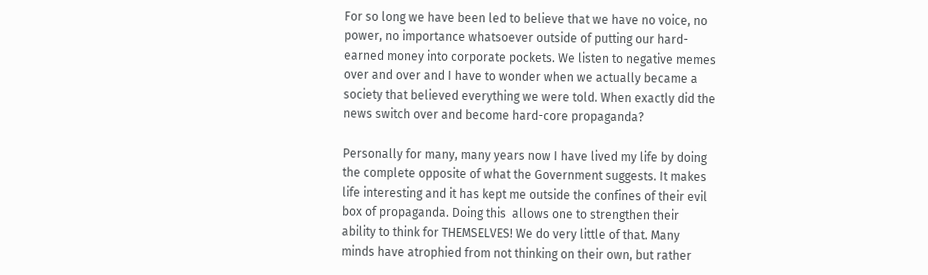For so long we have been led to believe that we have no voice, no power, no importance whatsoever outside of putting our hard-earned money into corporate pockets. We listen to negative memes over and over and I have to wonder when we actually became a society that believed everything we were told. When exactly did the news switch over and become hard-core propaganda?

Personally for many, many years now I have lived my life by doing the complete opposite of what the Government suggests. It makes life interesting and it has kept me outside the confines of their evil box of propaganda. Doing this  allows one to strengthen their ability to think for THEMSELVES! We do very little of that. Many minds have atrophied from not thinking on their own, but rather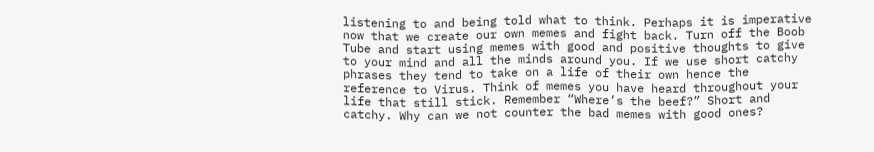listening to and being told what to think. Perhaps it is imperative now that we create our own memes and fight back. Turn off the Boob Tube and start using memes with good and positive thoughts to give to your mind and all the minds around you. If we use short catchy phrases they tend to take on a life of their own hence the reference to Virus. Think of memes you have heard throughout your life that still stick. Remember “Where’s the beef?” Short and catchy. Why can we not counter the bad memes with good ones?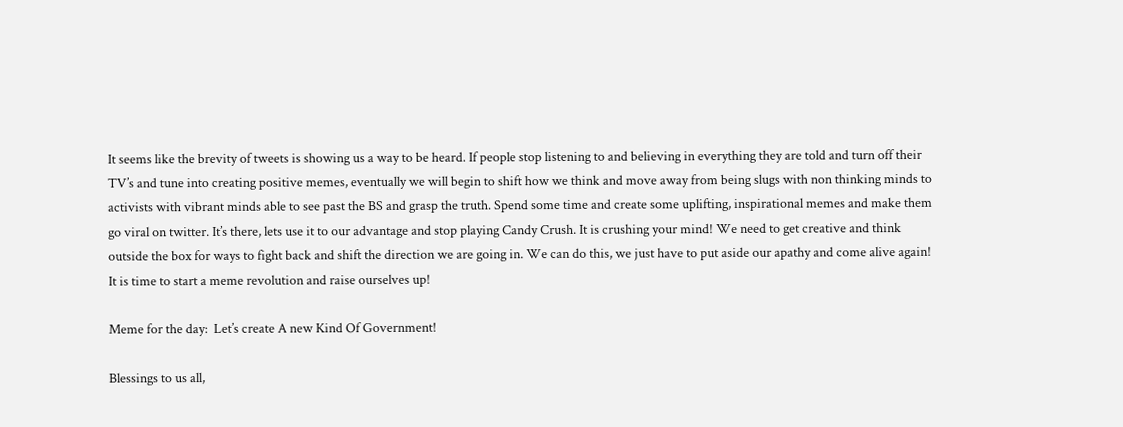It seems like the brevity of tweets is showing us a way to be heard. If people stop listening to and believing in everything they are told and turn off their TV’s and tune into creating positive memes, eventually we will begin to shift how we think and move away from being slugs with non thinking minds to activists with vibrant minds able to see past the BS and grasp the truth. Spend some time and create some uplifting, inspirational memes and make them go viral on twitter. It’s there, lets use it to our advantage and stop playing Candy Crush. It is crushing your mind! We need to get creative and think outside the box for ways to fight back and shift the direction we are going in. We can do this, we just have to put aside our apathy and come alive again! It is time to start a meme revolution and raise ourselves up!

Meme for the day:  Let’s create A new Kind Of Government!

Blessings to us all,